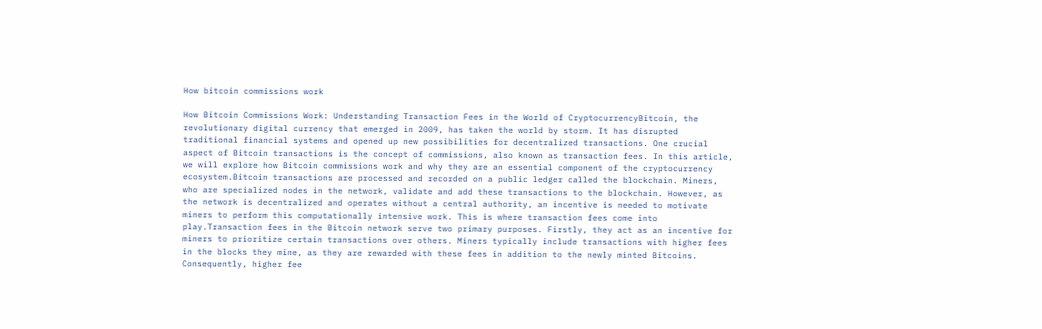How bitcoin commissions work

How Bitcoin Commissions Work: Understanding Transaction Fees in the World of CryptocurrencyBitcoin, the revolutionary digital currency that emerged in 2009, has taken the world by storm. It has disrupted traditional financial systems and opened up new possibilities for decentralized transactions. One crucial aspect of Bitcoin transactions is the concept of commissions, also known as transaction fees. In this article, we will explore how Bitcoin commissions work and why they are an essential component of the cryptocurrency ecosystem.Bitcoin transactions are processed and recorded on a public ledger called the blockchain. Miners, who are specialized nodes in the network, validate and add these transactions to the blockchain. However, as the network is decentralized and operates without a central authority, an incentive is needed to motivate miners to perform this computationally intensive work. This is where transaction fees come into play.Transaction fees in the Bitcoin network serve two primary purposes. Firstly, they act as an incentive for miners to prioritize certain transactions over others. Miners typically include transactions with higher fees in the blocks they mine, as they are rewarded with these fees in addition to the newly minted Bitcoins. Consequently, higher fee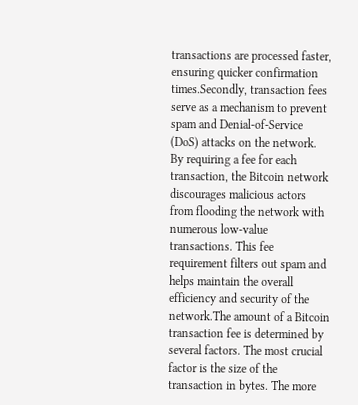transactions are processed faster, ensuring quicker confirmation times.Secondly, transaction fees serve as a mechanism to prevent spam and Denial-of-Service (DoS) attacks on the network. By requiring a fee for each transaction, the Bitcoin network discourages malicious actors from flooding the network with numerous low-value transactions. This fee requirement filters out spam and helps maintain the overall efficiency and security of the network.The amount of a Bitcoin transaction fee is determined by several factors. The most crucial factor is the size of the transaction in bytes. The more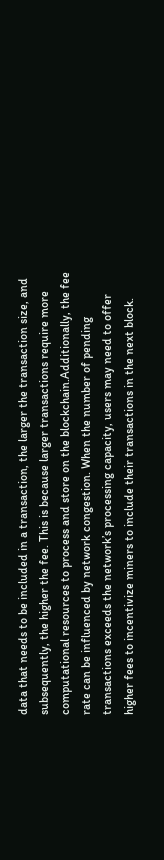data that needs to be included in a transaction, the larger the transaction size, and subsequently, the higher the fee. This is because larger transactions require more computational resources to process and store on the blockchain.Additionally, the fee rate can be influenced by network congestion. When the number of pending transactions exceeds the network’s processing capacity, users may need to offer higher fees to incentivize miners to include their transactions in the next block.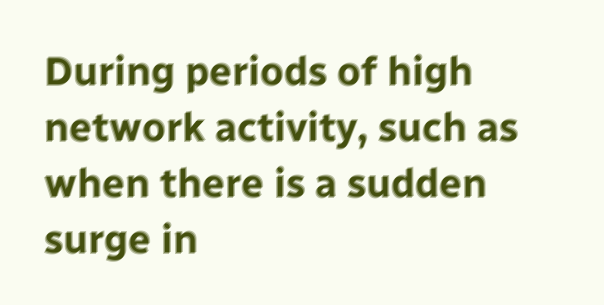During periods of high network activity, such as when there is a sudden surge in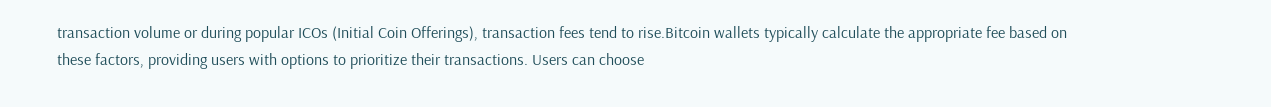transaction volume or during popular ICOs (Initial Coin Offerings), transaction fees tend to rise.Bitcoin wallets typically calculate the appropriate fee based on these factors, providing users with options to prioritize their transactions. Users can choose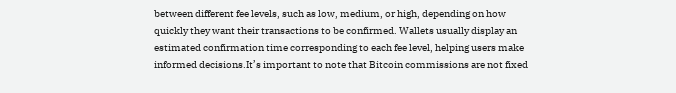between different fee levels, such as low, medium, or high, depending on how quickly they want their transactions to be confirmed. Wallets usually display an estimated confirmation time corresponding to each fee level, helping users make informed decisions.It’s important to note that Bitcoin commissions are not fixed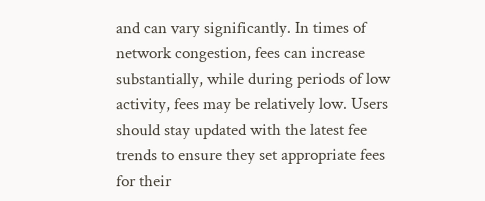and can vary significantly. In times of network congestion, fees can increase substantially, while during periods of low activity, fees may be relatively low. Users should stay updated with the latest fee trends to ensure they set appropriate fees for their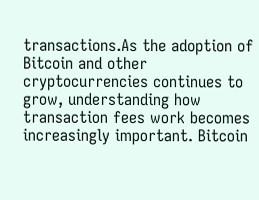transactions.As the adoption of Bitcoin and other cryptocurrencies continues to grow, understanding how transaction fees work becomes increasingly important. Bitcoin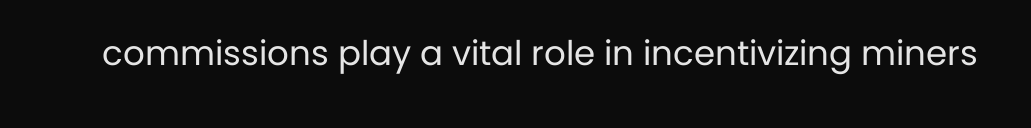commissions play a vital role in incentivizing miners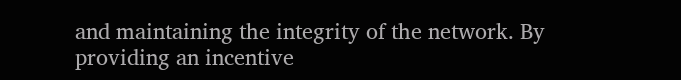and maintaining the integrity of the network. By providing an incentive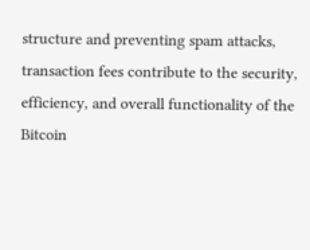structure and preventing spam attacks, transaction fees contribute to the security, efficiency, and overall functionality of the Bitcoin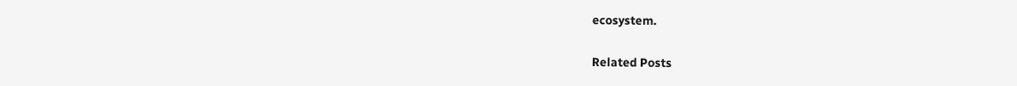ecosystem.

Related Posts